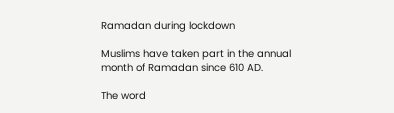Ramadan during lockdown

Muslims have taken part in the annual month of Ramadan since 610 AD.

The word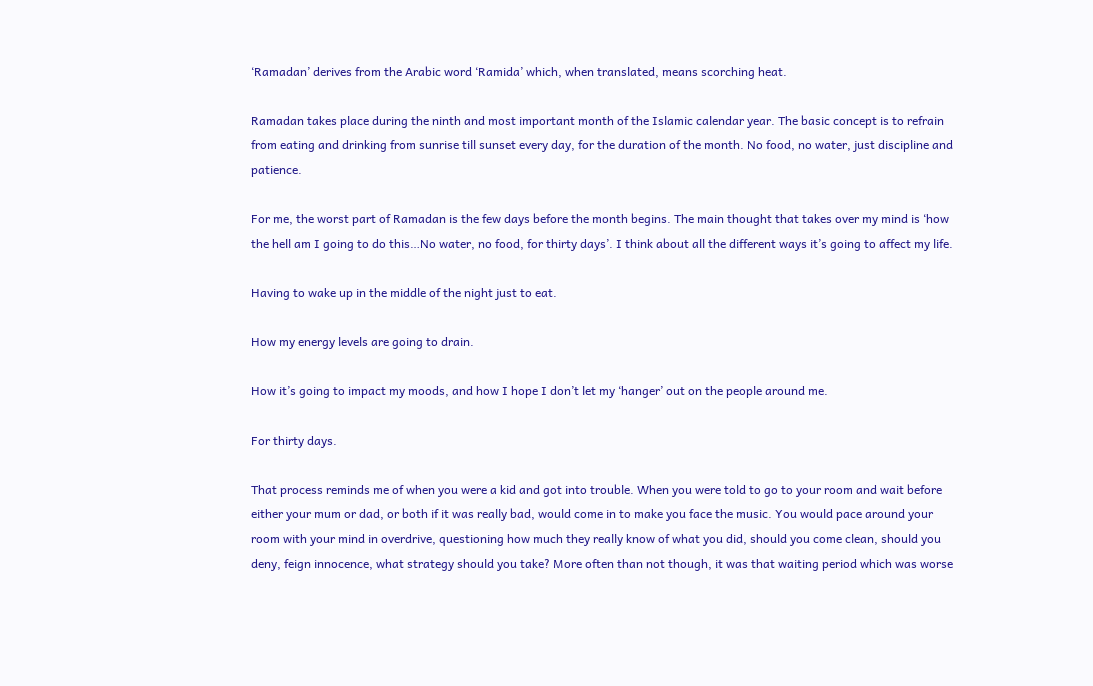‘Ramadan’ derives from the Arabic word ‘Ramida’ which, when translated, means scorching heat.

Ramadan takes place during the ninth and most important month of the Islamic calendar year. The basic concept is to refrain from eating and drinking from sunrise till sunset every day, for the duration of the month. No food, no water, just discipline and patience.

For me, the worst part of Ramadan is the few days before the month begins. The main thought that takes over my mind is ‘how the hell am I going to do this…No water, no food, for thirty days’. I think about all the different ways it’s going to affect my life.

Having to wake up in the middle of the night just to eat.

How my energy levels are going to drain.

How it’s going to impact my moods, and how I hope I don’t let my ‘hanger’ out on the people around me.

For thirty days.

That process reminds me of when you were a kid and got into trouble. When you were told to go to your room and wait before either your mum or dad, or both if it was really bad, would come in to make you face the music. You would pace around your room with your mind in overdrive, questioning how much they really know of what you did, should you come clean, should you deny, feign innocence, what strategy should you take? More often than not though, it was that waiting period which was worse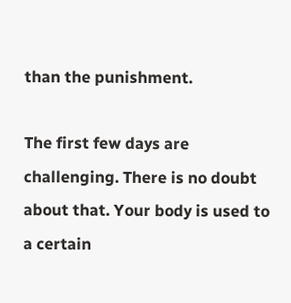than the punishment.

The first few days are challenging. There is no doubt about that. Your body is used to a certain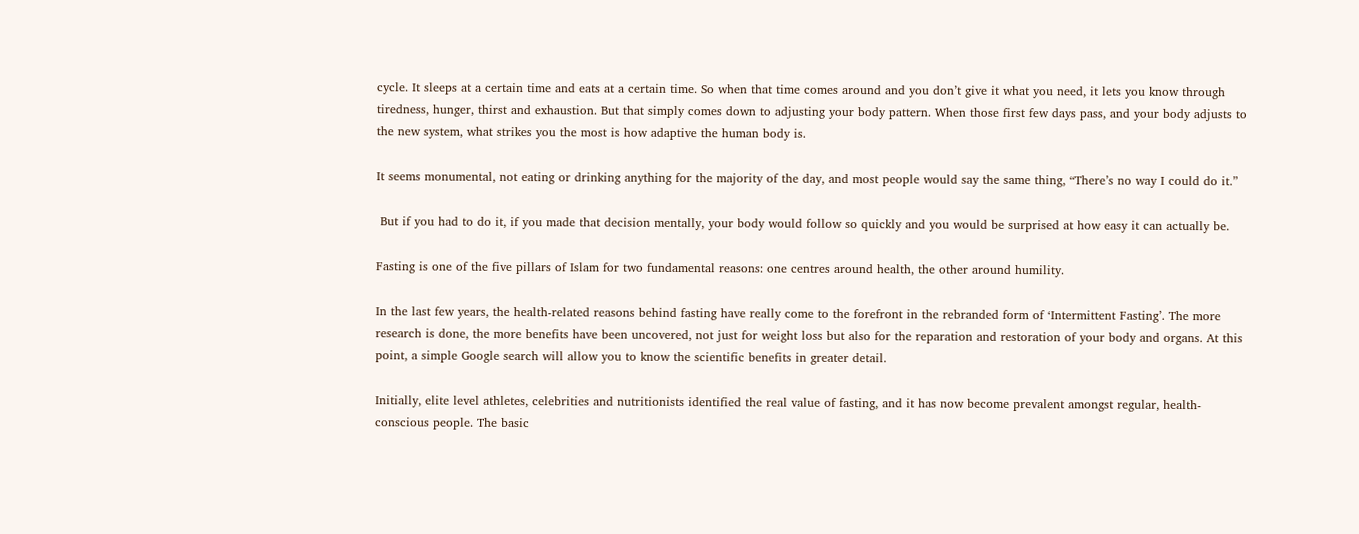cycle. It sleeps at a certain time and eats at a certain time. So when that time comes around and you don’t give it what you need, it lets you know through tiredness, hunger, thirst and exhaustion. But that simply comes down to adjusting your body pattern. When those first few days pass, and your body adjusts to the new system, what strikes you the most is how adaptive the human body is.

It seems monumental, not eating or drinking anything for the majority of the day, and most people would say the same thing, “There’s no way I could do it.”

 But if you had to do it, if you made that decision mentally, your body would follow so quickly and you would be surprised at how easy it can actually be.

Fasting is one of the five pillars of Islam for two fundamental reasons: one centres around health, the other around humility.

In the last few years, the health-related reasons behind fasting have really come to the forefront in the rebranded form of ‘Intermittent Fasting’. The more research is done, the more benefits have been uncovered, not just for weight loss but also for the reparation and restoration of your body and organs. At this point, a simple Google search will allow you to know the scientific benefits in greater detail.

Initially, elite level athletes, celebrities and nutritionists identified the real value of fasting, and it has now become prevalent amongst regular, health-conscious people. The basic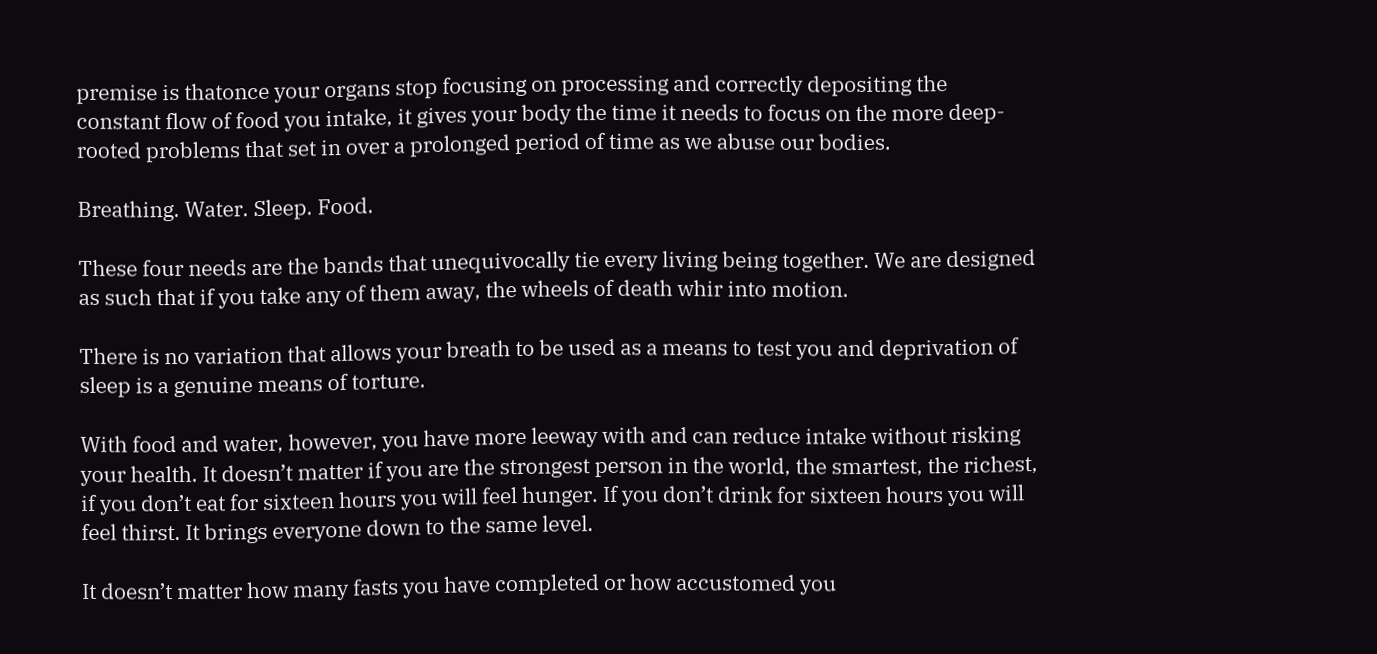premise is thatonce your organs stop focusing on processing and correctly depositing the constant flow of food you intake, it gives your body the time it needs to focus on the more deep-rooted problems that set in over a prolonged period of time as we abuse our bodies.

Breathing. Water. Sleep. Food.

These four needs are the bands that unequivocally tie every living being together. We are designed as such that if you take any of them away, the wheels of death whir into motion.

There is no variation that allows your breath to be used as a means to test you and deprivation of sleep is a genuine means of torture.

With food and water, however, you have more leeway with and can reduce intake without risking your health. It doesn’t matter if you are the strongest person in the world, the smartest, the richest, if you don’t eat for sixteen hours you will feel hunger. If you don’t drink for sixteen hours you will feel thirst. It brings everyone down to the same level.

It doesn’t matter how many fasts you have completed or how accustomed you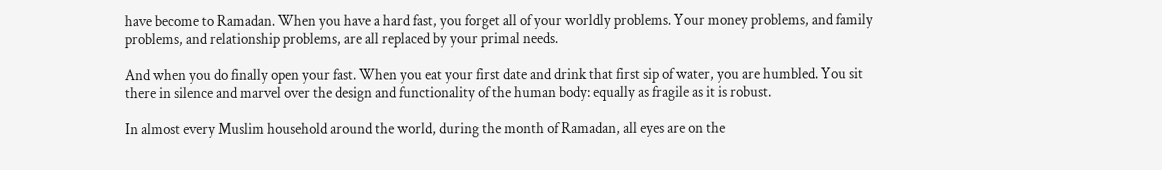have become to Ramadan. When you have a hard fast, you forget all of your worldly problems. Your money problems, and family problems, and relationship problems, are all replaced by your primal needs.

And when you do finally open your fast. When you eat your first date and drink that first sip of water, you are humbled. You sit there in silence and marvel over the design and functionality of the human body: equally as fragile as it is robust.

In almost every Muslim household around the world, during the month of Ramadan, all eyes are on the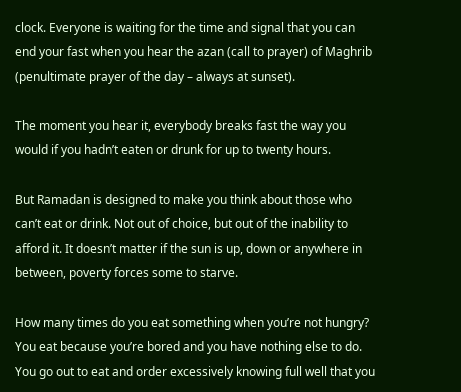clock. Everyone is waiting for the time and signal that you can end your fast when you hear the azan (call to prayer) of Maghrib (penultimate prayer of the day – always at sunset).

The moment you hear it, everybody breaks fast the way you would if you hadn’t eaten or drunk for up to twenty hours.

But Ramadan is designed to make you think about those who can’t eat or drink. Not out of choice, but out of the inability to afford it. It doesn’t matter if the sun is up, down or anywhere in between, poverty forces some to starve.

How many times do you eat something when you’re not hungry? You eat because you’re bored and you have nothing else to do. You go out to eat and order excessively knowing full well that you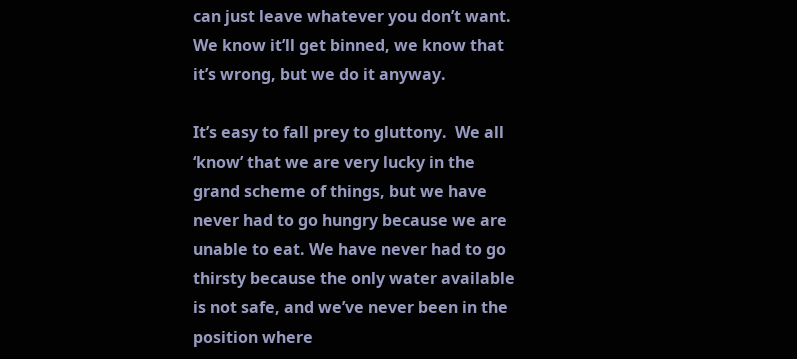can just leave whatever you don’t want. We know it’ll get binned, we know that it’s wrong, but we do it anyway.

It’s easy to fall prey to gluttony.  We all ‘know’ that we are very lucky in the grand scheme of things, but we have never had to go hungry because we are unable to eat. We have never had to go thirsty because the only water available is not safe, and we’ve never been in the position where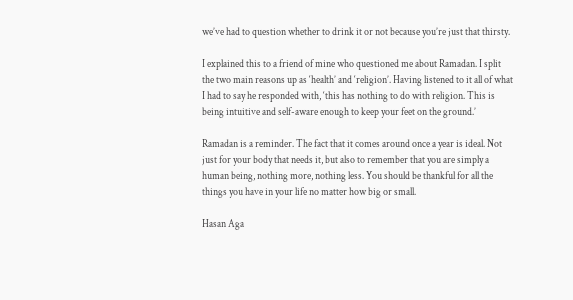we’ve had to question whether to drink it or not because you’re just that thirsty.

I explained this to a friend of mine who questioned me about Ramadan. I split the two main reasons up as ‘health’ and ‘religion’. Having listened to it all of what I had to say he responded with, ‘this has nothing to do with religion. This is being intuitive and self-aware enough to keep your feet on the ground.’

Ramadan is a reminder. The fact that it comes around once a year is ideal. Not just for your body that needs it, but also to remember that you are simply a human being, nothing more, nothing less. You should be thankful for all the things you have in your life no matter how big or small.

Hasan Aga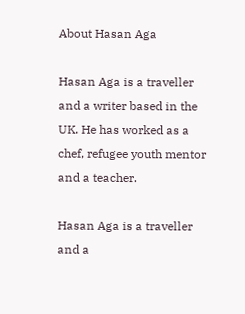About Hasan Aga

Hasan Aga is a traveller and a writer based in the UK. He has worked as a chef, refugee youth mentor and a teacher.

Hasan Aga is a traveller and a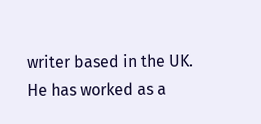writer based in the UK. He has worked as a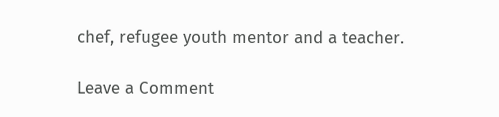chef, refugee youth mentor and a teacher.

Leave a Comment